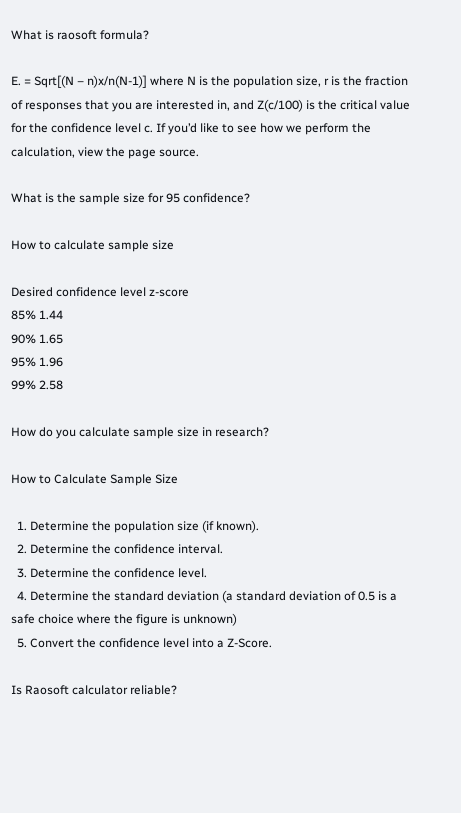What is raosoft formula?

E. = Sqrt[(N – n)x/n(N-1)] where N is the population size, r is the fraction of responses that you are interested in, and Z(c/100) is the critical value for the confidence level c. If you’d like to see how we perform the calculation, view the page source.

What is the sample size for 95 confidence?

How to calculate sample size

Desired confidence level z-score
85% 1.44
90% 1.65
95% 1.96
99% 2.58

How do you calculate sample size in research?

How to Calculate Sample Size

  1. Determine the population size (if known).
  2. Determine the confidence interval.
  3. Determine the confidence level.
  4. Determine the standard deviation (a standard deviation of 0.5 is a safe choice where the figure is unknown)
  5. Convert the confidence level into a Z-Score.

Is Raosoft calculator reliable?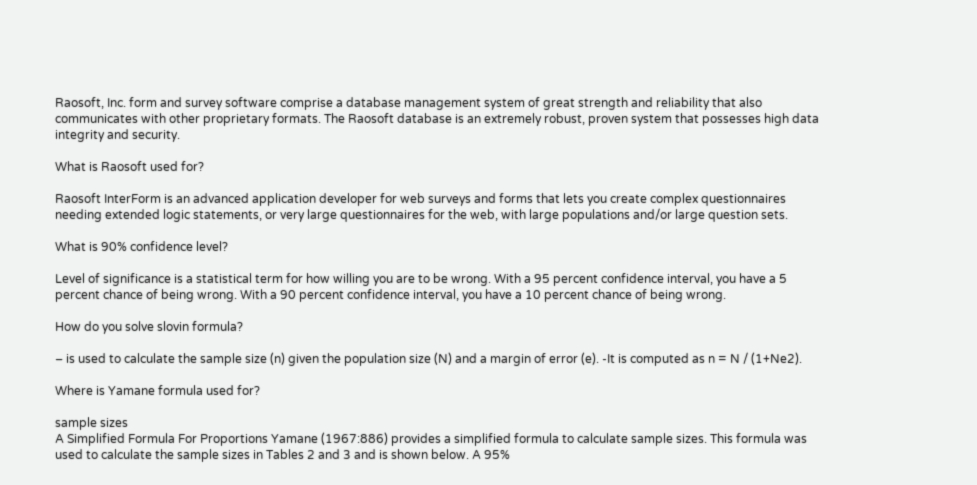Raosoft, Inc. form and survey software comprise a database management system of great strength and reliability that also communicates with other proprietary formats. The Raosoft database is an extremely robust, proven system that possesses high data integrity and security.

What is Raosoft used for?

Raosoft InterForm is an advanced application developer for web surveys and forms that lets you create complex questionnaires needing extended logic statements, or very large questionnaires for the web, with large populations and/or large question sets.

What is 90% confidence level?

Level of significance is a statistical term for how willing you are to be wrong. With a 95 percent confidence interval, you have a 5 percent chance of being wrong. With a 90 percent confidence interval, you have a 10 percent chance of being wrong.

How do you solve slovin formula?

– is used to calculate the sample size (n) given the population size (N) and a margin of error (e). -It is computed as n = N / (1+Ne2).

Where is Yamane formula used for?

sample sizes
A Simplified Formula For Proportions Yamane (1967:886) provides a simplified formula to calculate sample sizes. This formula was used to calculate the sample sizes in Tables 2 and 3 and is shown below. A 95%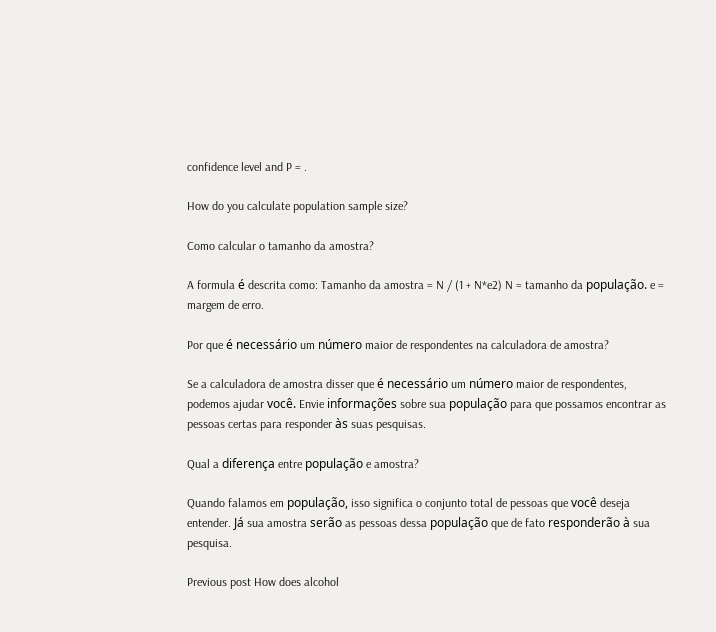confidence level and P = .

How do you calculate population sample size?

Como calcular o tamanho da amostra?

A formula é descrita como: Tamanho da amostra = N / (1 + N*e2) N = tamanho da população. e = margem de erro.

Por que é necessário um número maior de respondentes na calculadora de amostra?

Se a calculadora de amostra disser que é necessário um número maior de respondentes, podemos ajudar você. Envie informações sobre sua população para que possamos encontrar as pessoas certas para responder às suas pesquisas.

Qual a diferença entre população e amostra?

Quando falamos em população, isso significa o conjunto total de pessoas que você deseja entender. Já sua amostra serão as pessoas dessa população que de fato responderão à sua pesquisa.

Previous post How does alcohol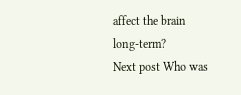affect the brain long-term?
Next post Who was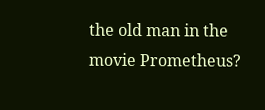the old man in the movie Prometheus?